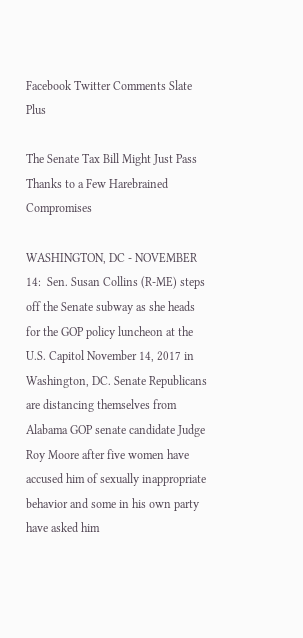Facebook Twitter Comments Slate Plus

The Senate Tax Bill Might Just Pass Thanks to a Few Harebrained Compromises

WASHINGTON, DC - NOVEMBER 14:  Sen. Susan Collins (R-ME) steps off the Senate subway as she heads for the GOP policy luncheon at the U.S. Capitol November 14, 2017 in Washington, DC. Senate Republicans are distancing themselves from Alabama GOP senate candidate Judge Roy Moore after five women have accused him of sexually inappropriate behavior and some in his own party have asked him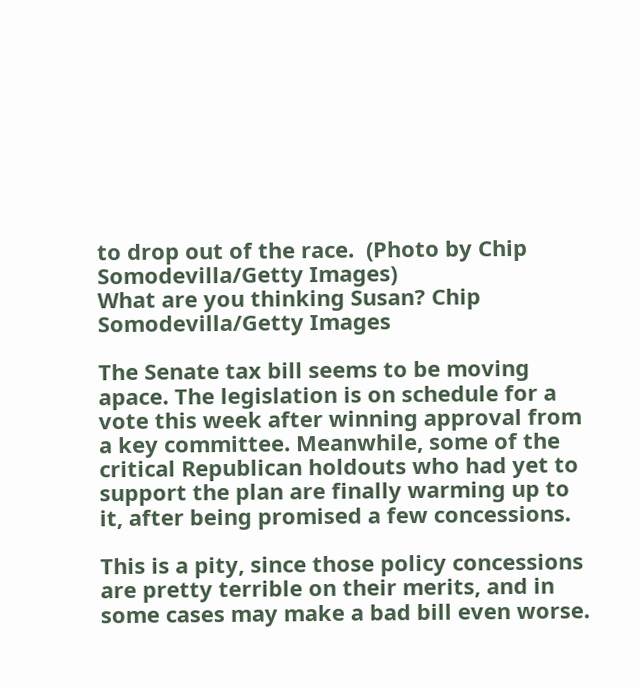to drop out of the race.  (Photo by Chip Somodevilla/Getty Images)
What are you thinking Susan? Chip Somodevilla/Getty Images

The Senate tax bill seems to be moving apace. The legislation is on schedule for a vote this week after winning approval from a key committee. Meanwhile, some of the critical Republican holdouts who had yet to support the plan are finally warming up to it, after being promised a few concessions.

This is a pity, since those policy concessions are pretty terrible on their merits, and in some cases may make a bad bill even worse.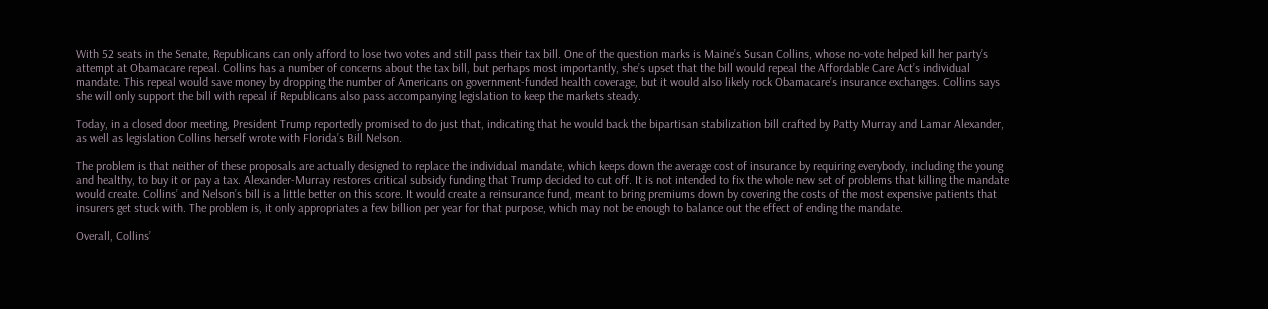With 52 seats in the Senate, Republicans can only afford to lose two votes and still pass their tax bill. One of the question marks is Maine’s Susan Collins, whose no-vote helped kill her party’s attempt at Obamacare repeal. Collins has a number of concerns about the tax bill, but perhaps most importantly, she’s upset that the bill would repeal the Affordable Care Act’s individual mandate. This repeal would save money by dropping the number of Americans on government-funded health coverage, but it would also likely rock Obamacare’s insurance exchanges. Collins says she will only support the bill with repeal if Republicans also pass accompanying legislation to keep the markets steady.

Today, in a closed door meeting, President Trump reportedly promised to do just that, indicating that he would back the bipartisan stabilization bill crafted by Patty Murray and Lamar Alexander, as well as legislation Collins herself wrote with Florida’s Bill Nelson.

The problem is that neither of these proposals are actually designed to replace the individual mandate, which keeps down the average cost of insurance by requiring everybody, including the young and healthy, to buy it or pay a tax. Alexander-Murray restores critical subsidy funding that Trump decided to cut off. It is not intended to fix the whole new set of problems that killing the mandate would create. Collins’ and Nelson’s bill is a little better on this score. It would create a reinsurance fund, meant to bring premiums down by covering the costs of the most expensive patients that insurers get stuck with. The problem is, it only appropriates a few billion per year for that purpose, which may not be enough to balance out the effect of ending the mandate.

Overall, Collins’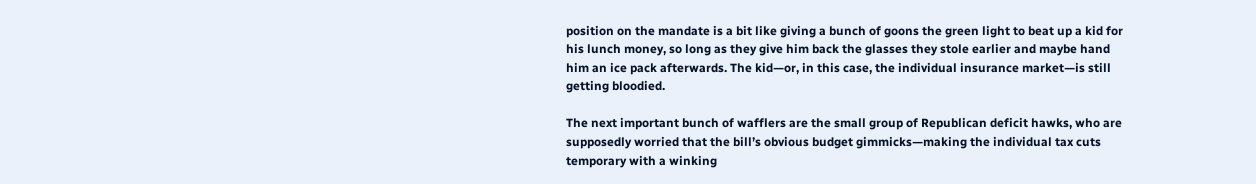position on the mandate is a bit like giving a bunch of goons the green light to beat up a kid for his lunch money, so long as they give him back the glasses they stole earlier and maybe hand him an ice pack afterwards. The kid—or, in this case, the individual insurance market—is still getting bloodied.

The next important bunch of wafflers are the small group of Republican deficit hawks, who are supposedly worried that the bill’s obvious budget gimmicks—making the individual tax cuts temporary with a winking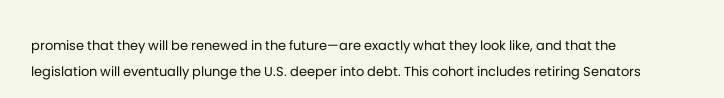promise that they will be renewed in the future—are exactly what they look like, and that the legislation will eventually plunge the U.S. deeper into debt. This cohort includes retiring Senators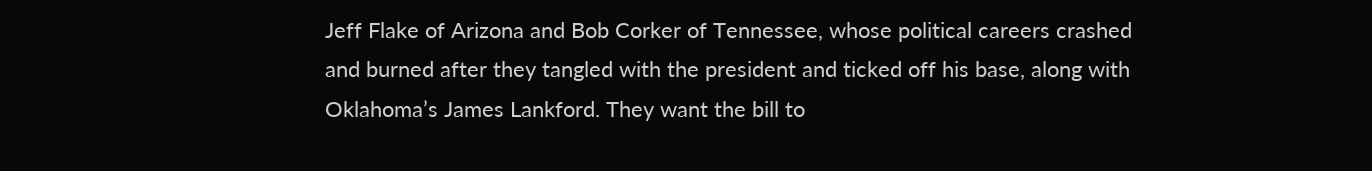Jeff Flake of Arizona and Bob Corker of Tennessee, whose political careers crashed and burned after they tangled with the president and ticked off his base, along with Oklahoma’s James Lankford. They want the bill to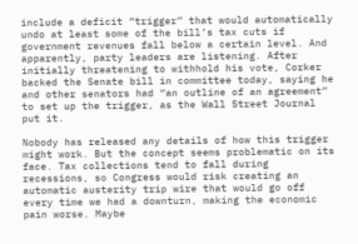include a deficit “trigger” that would automatically undo at least some of the bill’s tax cuts if government revenues fall below a certain level. And apparently, party leaders are listening. After initially threatening to withhold his vote, Corker backed the Senate bill in committee today, saying he and other senators had “an outline of an agreement” to set up the trigger, as the Wall Street Journal put it.

Nobody has released any details of how this trigger might work. But the concept seems problematic on its face. Tax collections tend to fall during recessions, so Congress would risk creating an automatic austerity trip wire that would go off every time we had a downturn, making the economic pain worse. Maybe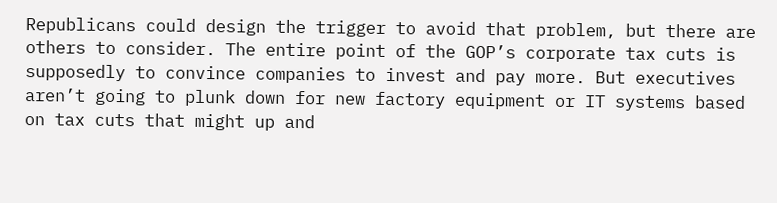Republicans could design the trigger to avoid that problem, but there are others to consider. The entire point of the GOP’s corporate tax cuts is supposedly to convince companies to invest and pay more. But executives aren’t going to plunk down for new factory equipment or IT systems based on tax cuts that might up and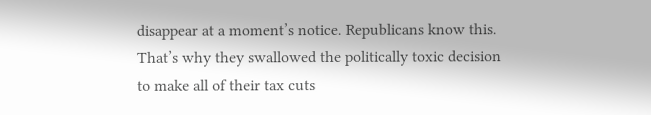disappear at a moment’s notice. Republicans know this. That’s why they swallowed the politically toxic decision to make all of their tax cuts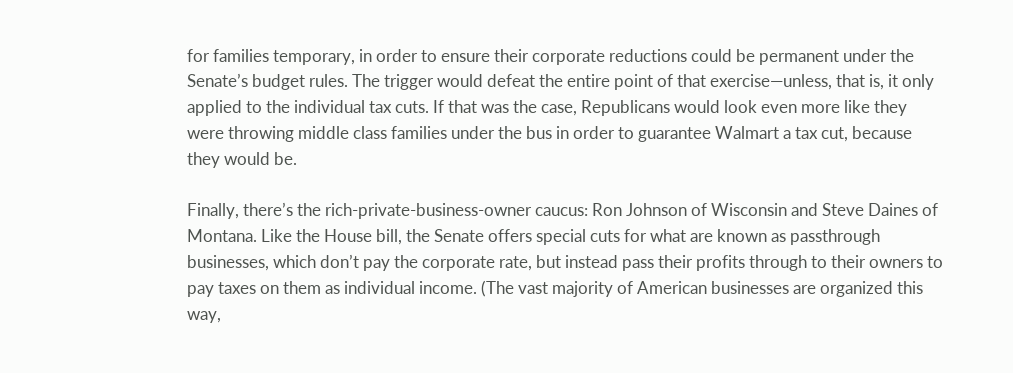for families temporary, in order to ensure their corporate reductions could be permanent under the Senate’s budget rules. The trigger would defeat the entire point of that exercise—unless, that is, it only applied to the individual tax cuts. If that was the case, Republicans would look even more like they were throwing middle class families under the bus in order to guarantee Walmart a tax cut, because they would be.

Finally, there’s the rich-private-business-owner caucus: Ron Johnson of Wisconsin and Steve Daines of Montana. Like the House bill, the Senate offers special cuts for what are known as passthrough businesses, which don’t pay the corporate rate, but instead pass their profits through to their owners to pay taxes on them as individual income. (The vast majority of American businesses are organized this way,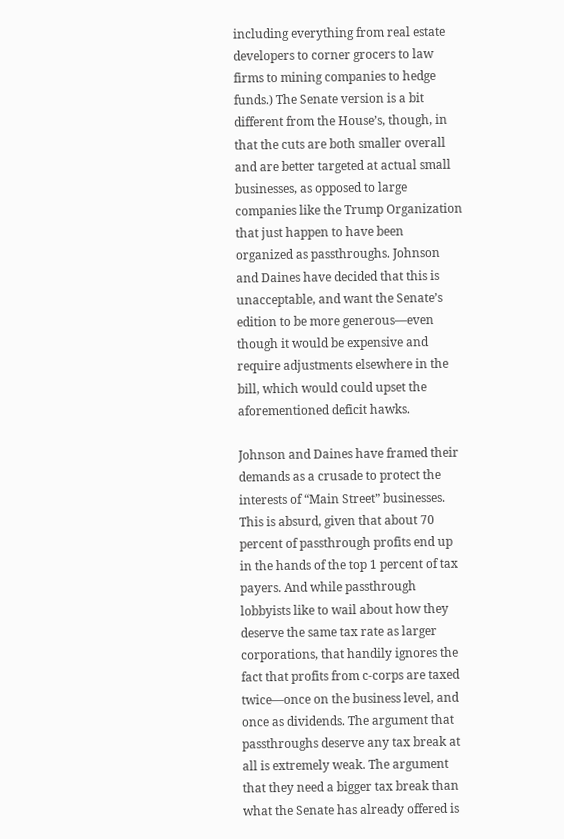including everything from real estate developers to corner grocers to law firms to mining companies to hedge funds.) The Senate version is a bit different from the House’s, though, in that the cuts are both smaller overall and are better targeted at actual small businesses, as opposed to large companies like the Trump Organization that just happen to have been organized as passthroughs. Johnson and Daines have decided that this is unacceptable, and want the Senate’s edition to be more generous—even though it would be expensive and require adjustments elsewhere in the bill, which would could upset the aforementioned deficit hawks.

Johnson and Daines have framed their demands as a crusade to protect the interests of “Main Street” businesses. This is absurd, given that about 70 percent of passthrough profits end up in the hands of the top 1 percent of tax payers. And while passthrough lobbyists like to wail about how they deserve the same tax rate as larger corporations, that handily ignores the fact that profits from c-corps are taxed twice—once on the business level, and once as dividends. The argument that passthroughs deserve any tax break at all is extremely weak. The argument that they need a bigger tax break than what the Senate has already offered is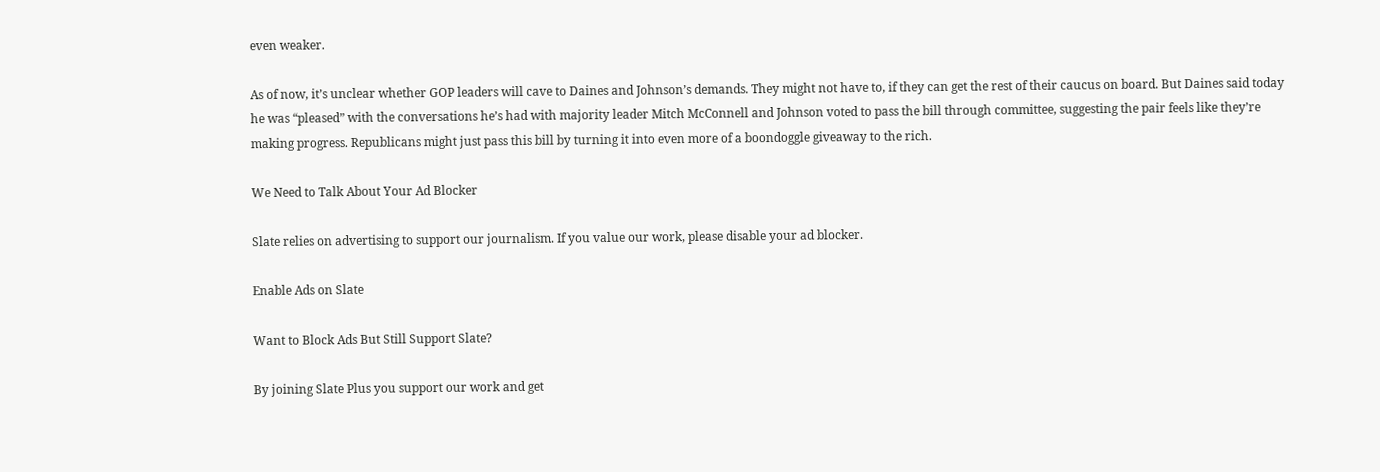even weaker.

As of now, it’s unclear whether GOP leaders will cave to Daines and Johnson’s demands. They might not have to, if they can get the rest of their caucus on board. But Daines said today he was “pleased” with the conversations he’s had with majority leader Mitch McConnell and Johnson voted to pass the bill through committee, suggesting the pair feels like they’re making progress. Republicans might just pass this bill by turning it into even more of a boondoggle giveaway to the rich.

We Need to Talk About Your Ad Blocker

Slate relies on advertising to support our journalism. If you value our work, please disable your ad blocker.

Enable Ads on Slate

Want to Block Ads But Still Support Slate?

By joining Slate Plus you support our work and get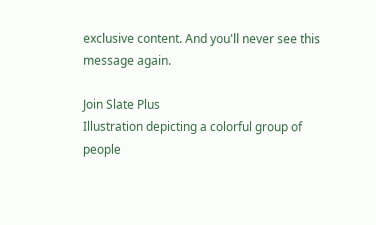exclusive content. And you'll never see this message again.

Join Slate Plus
Illustration depicting a colorful group of people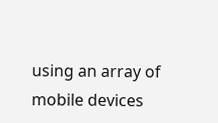using an array of mobile devices